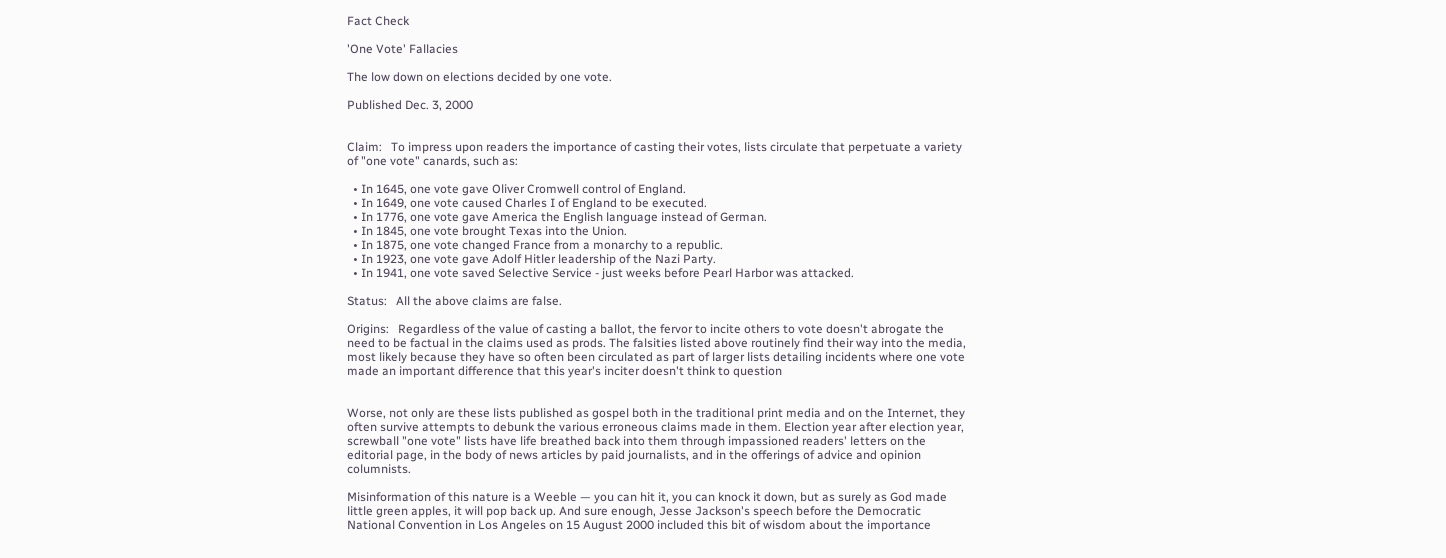Fact Check

'One Vote' Fallacies

The low down on elections decided by one vote.

Published Dec. 3, 2000


Claim:   To impress upon readers the importance of casting their votes, lists circulate that perpetuate a variety of "one vote" canards, such as:

  • In 1645, one vote gave Oliver Cromwell control of England.
  • In 1649, one vote caused Charles I of England to be executed.
  • In 1776, one vote gave America the English language instead of German.
  • In 1845, one vote brought Texas into the Union.
  • In 1875, one vote changed France from a monarchy to a republic.
  • In 1923, one vote gave Adolf Hitler leadership of the Nazi Party.
  • In 1941, one vote saved Selective Service - just weeks before Pearl Harbor was attacked.

Status:   All the above claims are false.

Origins:   Regardless of the value of casting a ballot, the fervor to incite others to vote doesn't abrogate the need to be factual in the claims used as prods. The falsities listed above routinely find their way into the media, most likely because they have so often been circulated as part of larger lists detailing incidents where one vote made an important difference that this year's inciter doesn't think to question


Worse, not only are these lists published as gospel both in the traditional print media and on the Internet, they often survive attempts to debunk the various erroneous claims made in them. Election year after election year, screwball "one vote" lists have life breathed back into them through impassioned readers' letters on the editorial page, in the body of news articles by paid journalists, and in the offerings of advice and opinion columnists.

Misinformation of this nature is a Weeble — you can hit it, you can knock it down, but as surely as God made little green apples, it will pop back up. And sure enough, Jesse Jackson's speech before the Democratic National Convention in Los Angeles on 15 August 2000 included this bit of wisdom about the importance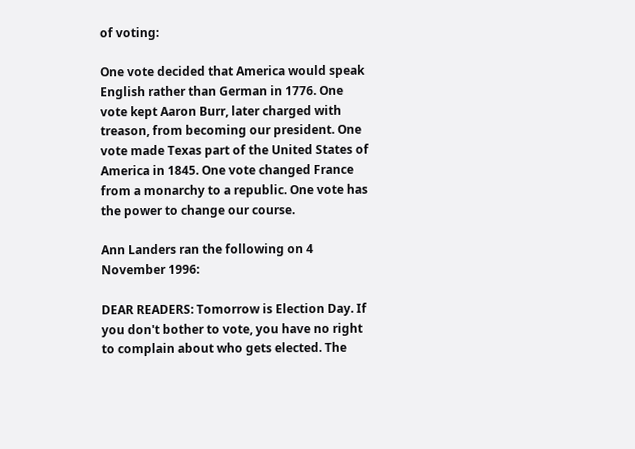of voting:

One vote decided that America would speak English rather than German in 1776. One vote kept Aaron Burr, later charged with treason, from becoming our president. One vote made Texas part of the United States of America in 1845. One vote changed France from a monarchy to a republic. One vote has the power to change our course.

Ann Landers ran the following on 4 November 1996:

DEAR READERS: Tomorrow is Election Day. If you don't bother to vote, you have no right to complain about who gets elected. The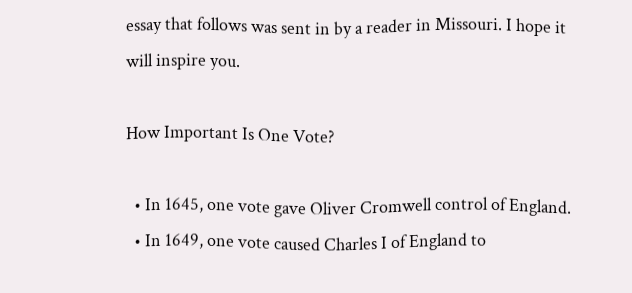essay that follows was sent in by a reader in Missouri. I hope it will inspire you.

How Important Is One Vote?

  • In 1645, one vote gave Oliver Cromwell control of England.
  • In 1649, one vote caused Charles I of England to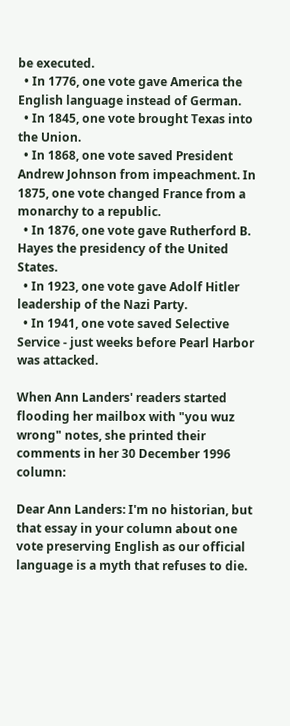be executed.
  • In 1776, one vote gave America the English language instead of German.
  • In 1845, one vote brought Texas into the Union.
  • In 1868, one vote saved President Andrew Johnson from impeachment. In 1875, one vote changed France from a monarchy to a republic.
  • In 1876, one vote gave Rutherford B. Hayes the presidency of the United States.
  • In 1923, one vote gave Adolf Hitler leadership of the Nazi Party.
  • In 1941, one vote saved Selective Service - just weeks before Pearl Harbor was attacked.

When Ann Landers' readers started flooding her mailbox with "you wuz wrong" notes, she printed their comments in her 30 December 1996 column:

Dear Ann Landers: I'm no historian, but that essay in your column about one vote preserving English as our official language is a myth that refuses to die.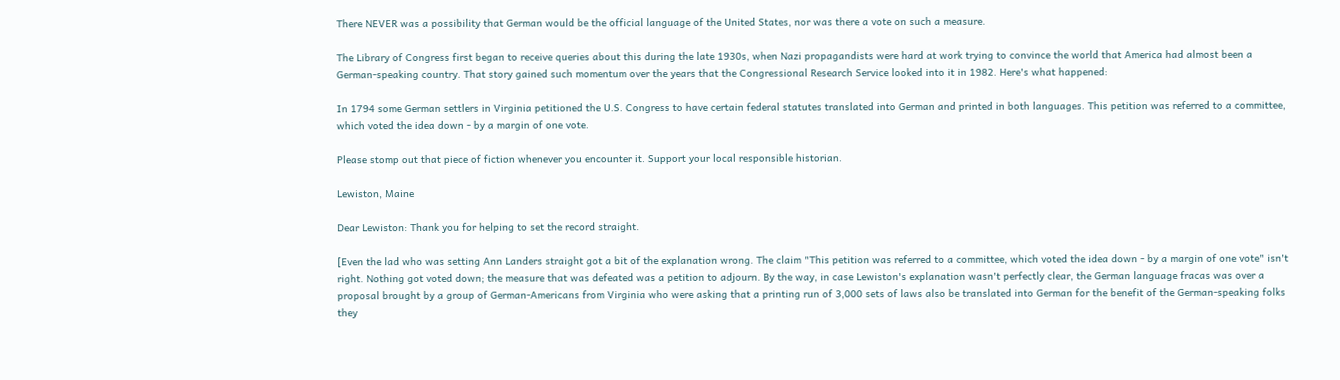There NEVER was a possibility that German would be the official language of the United States, nor was there a vote on such a measure.

The Library of Congress first began to receive queries about this during the late 1930s, when Nazi propagandists were hard at work trying to convince the world that America had almost been a German-speaking country. That story gained such momentum over the years that the Congressional Research Service looked into it in 1982. Here's what happened:

In 1794 some German settlers in Virginia petitioned the U.S. Congress to have certain federal statutes translated into German and printed in both languages. This petition was referred to a committee, which voted the idea down - by a margin of one vote.

Please stomp out that piece of fiction whenever you encounter it. Support your local responsible historian.

Lewiston, Maine

Dear Lewiston: Thank you for helping to set the record straight.

[Even the lad who was setting Ann Landers straight got a bit of the explanation wrong. The claim "This petition was referred to a committee, which voted the idea down - by a margin of one vote" isn't right. Nothing got voted down; the measure that was defeated was a petition to adjourn. By the way, in case Lewiston's explanation wasn't perfectly clear, the German language fracas was over a proposal brought by a group of German-Americans from Virginia who were asking that a printing run of 3,000 sets of laws also be translated into German for the benefit of the German-speaking folks they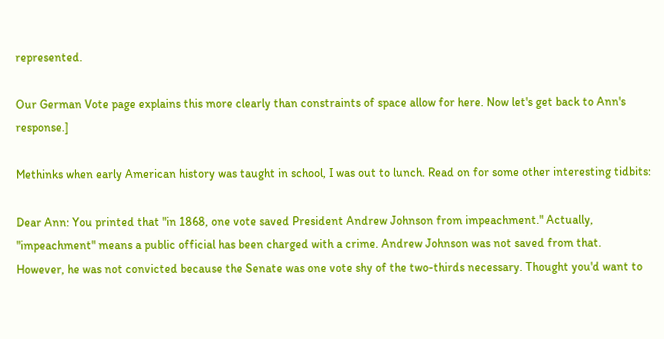represented.

Our German Vote page explains this more clearly than constraints of space allow for here. Now let's get back to Ann's response.]

Methinks when early American history was taught in school, I was out to lunch. Read on for some other interesting tidbits:

Dear Ann: You printed that "in 1868, one vote saved President Andrew Johnson from impeachment." Actually, "impeachment" means a public official has been charged with a crime. Andrew Johnson was not saved from that. However, he was not convicted because the Senate was one vote shy of the two-thirds necessary. Thought you'd want to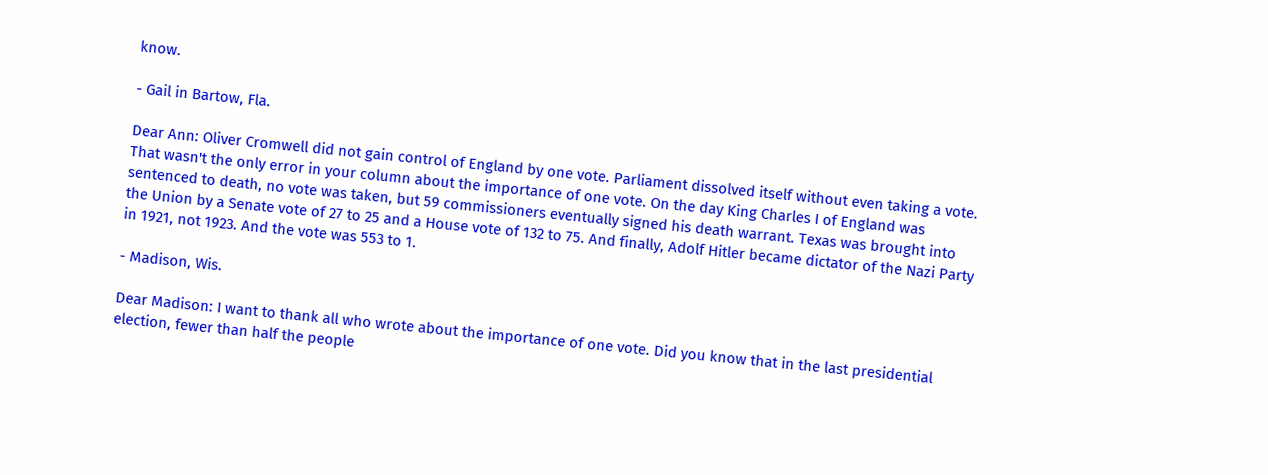know.

- Gail in Bartow, Fla.

Dear Ann: Oliver Cromwell did not gain control of England by one vote. Parliament dissolved itself without even taking a vote. That wasn't the only error in your column about the importance of one vote. On the day King Charles I of England was sentenced to death, no vote was taken, but 59 commissioners eventually signed his death warrant. Texas was brought into the Union by a Senate vote of 27 to 25 and a House vote of 132 to 75. And finally, Adolf Hitler became dictator of the Nazi Party in 1921, not 1923. And the vote was 553 to 1.

- Madison, Wis.

Dear Madison: I want to thank all who wrote about the importance of one vote. Did you know that in the last presidential election, fewer than half the people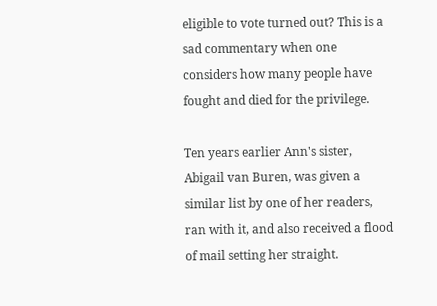eligible to vote turned out? This is a sad commentary when one considers how many people have fought and died for the privilege.

Ten years earlier Ann's sister, Abigail van Buren, was given a similar list by one of her readers, ran with it, and also received a flood of mail setting her straight.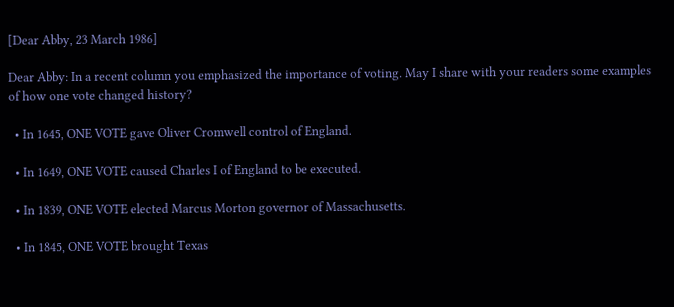[Dear Abby, 23 March 1986]

Dear Abby: In a recent column you emphasized the importance of voting. May I share with your readers some examples of how one vote changed history?

  • In 1645, ONE VOTE gave Oliver Cromwell control of England.

  • In 1649, ONE VOTE caused Charles I of England to be executed.

  • In 1839, ONE VOTE elected Marcus Morton governor of Massachusetts.

  • In 1845, ONE VOTE brought Texas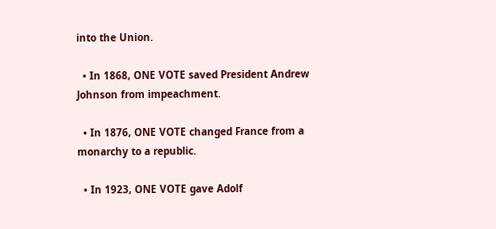into the Union.

  • In 1868, ONE VOTE saved President Andrew Johnson from impeachment.

  • In 1876, ONE VOTE changed France from a monarchy to a republic.

  • In 1923, ONE VOTE gave Adolf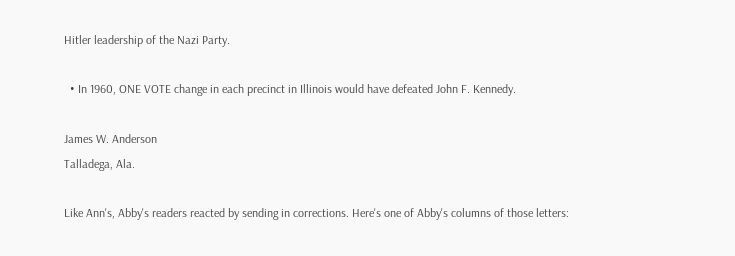Hitler leadership of the Nazi Party.

  • In 1960, ONE VOTE change in each precinct in Illinois would have defeated John F. Kennedy.

James W. Anderson
Talladega, Ala.

Like Ann's, Abby's readers reacted by sending in corrections. Here's one of Abby's columns of those letters: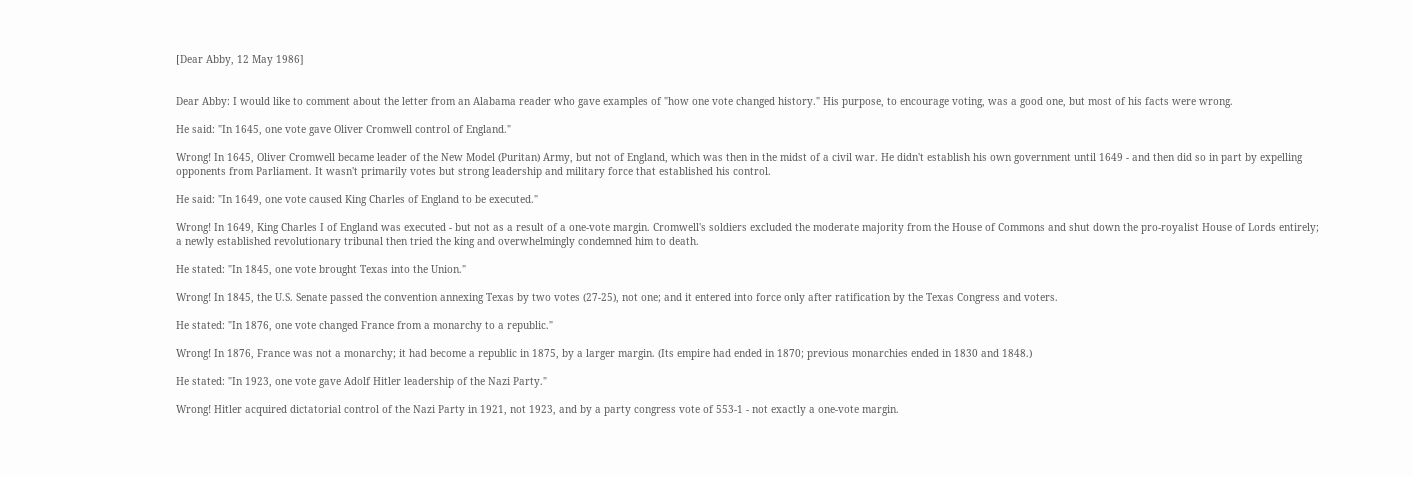[Dear Abby, 12 May 1986]


Dear Abby: I would like to comment about the letter from an Alabama reader who gave examples of "how one vote changed history." His purpose, to encourage voting, was a good one, but most of his facts were wrong.

He said: "In 1645, one vote gave Oliver Cromwell control of England."

Wrong! In 1645, Oliver Cromwell became leader of the New Model (Puritan) Army, but not of England, which was then in the midst of a civil war. He didn't establish his own government until 1649 - and then did so in part by expelling opponents from Parliament. It wasn't primarily votes but strong leadership and military force that established his control.

He said: "In 1649, one vote caused King Charles of England to be executed."

Wrong! In 1649, King Charles I of England was executed - but not as a result of a one-vote margin. Cromwell's soldiers excluded the moderate majority from the House of Commons and shut down the pro-royalist House of Lords entirely; a newly established revolutionary tribunal then tried the king and overwhelmingly condemned him to death.

He stated: "In 1845, one vote brought Texas into the Union."

Wrong! In 1845, the U.S. Senate passed the convention annexing Texas by two votes (27-25), not one; and it entered into force only after ratification by the Texas Congress and voters.

He stated: "In 1876, one vote changed France from a monarchy to a republic."

Wrong! In 1876, France was not a monarchy; it had become a republic in 1875, by a larger margin. (Its empire had ended in 1870; previous monarchies ended in 1830 and 1848.)

He stated: "In 1923, one vote gave Adolf Hitler leadership of the Nazi Party."

Wrong! Hitler acquired dictatorial control of the Nazi Party in 1921, not 1923, and by a party congress vote of 553-1 - not exactly a one-vote margin.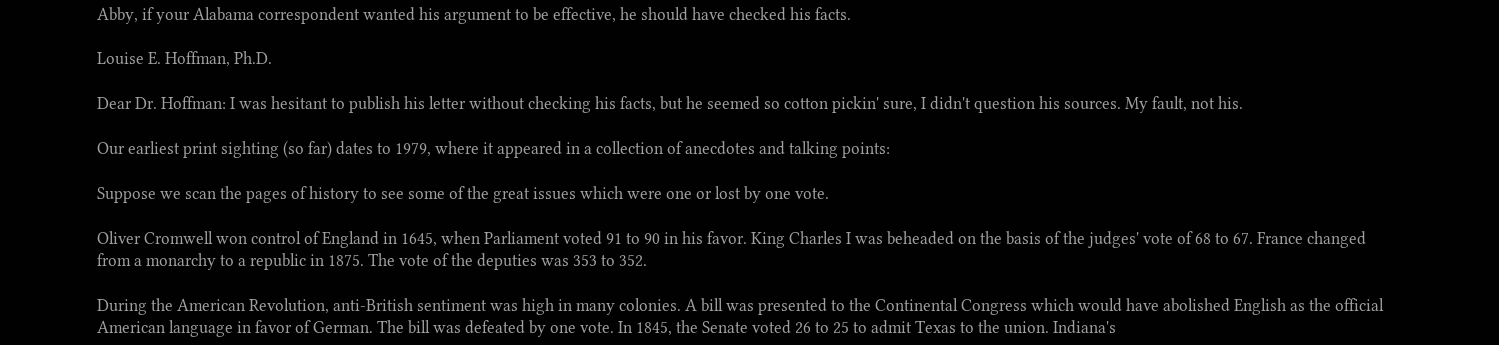Abby, if your Alabama correspondent wanted his argument to be effective, he should have checked his facts.

Louise E. Hoffman, Ph.D.

Dear Dr. Hoffman: I was hesitant to publish his letter without checking his facts, but he seemed so cotton pickin' sure, I didn't question his sources. My fault, not his.

Our earliest print sighting (so far) dates to 1979, where it appeared in a collection of anecdotes and talking points:

Suppose we scan the pages of history to see some of the great issues which were one or lost by one vote.

Oliver Cromwell won control of England in 1645, when Parliament voted 91 to 90 in his favor. King Charles I was beheaded on the basis of the judges' vote of 68 to 67. France changed from a monarchy to a republic in 1875. The vote of the deputies was 353 to 352.

During the American Revolution, anti-British sentiment was high in many colonies. A bill was presented to the Continental Congress which would have abolished English as the official American language in favor of German. The bill was defeated by one vote. In 1845, the Senate voted 26 to 25 to admit Texas to the union. Indiana's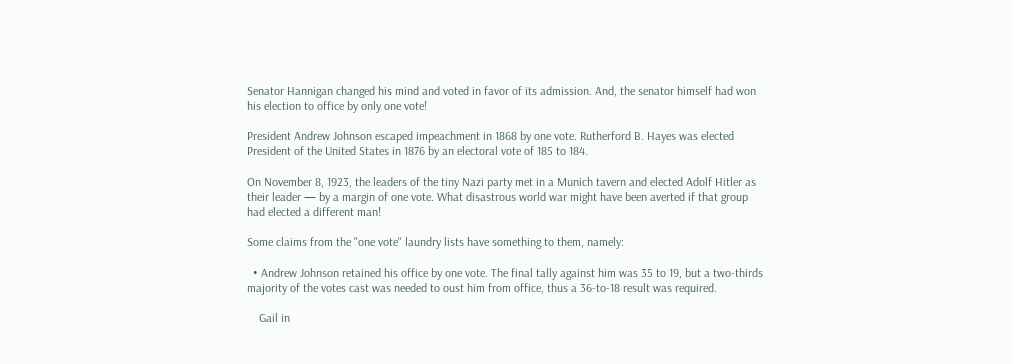Senator Hannigan changed his mind and voted in favor of its admission. And, the senator himself had won his election to office by only one vote!

President Andrew Johnson escaped impeachment in 1868 by one vote. Rutherford B. Hayes was elected President of the United States in 1876 by an electoral vote of 185 to 184.

On November 8, 1923, the leaders of the tiny Nazi party met in a Munich tavern and elected Adolf Hitler as their leader — by a margin of one vote. What disastrous world war might have been averted if that group had elected a different man!

Some claims from the "one vote" laundry lists have something to them, namely:

  • Andrew Johnson retained his office by one vote. The final tally against him was 35 to 19, but a two-thirds majority of the votes cast was needed to oust him from office, thus a 36-to-18 result was required.

    Gail in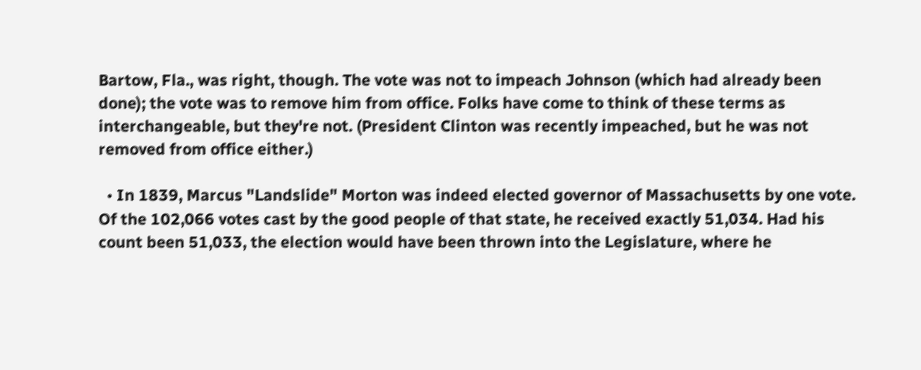Bartow, Fla., was right, though. The vote was not to impeach Johnson (which had already been done); the vote was to remove him from office. Folks have come to think of these terms as interchangeable, but they're not. (President Clinton was recently impeached, but he was not removed from office either.)

  • In 1839, Marcus "Landslide" Morton was indeed elected governor of Massachusetts by one vote. Of the 102,066 votes cast by the good people of that state, he received exactly 51,034. Had his count been 51,033, the election would have been thrown into the Legislature, where he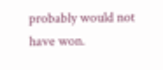probably would not have won.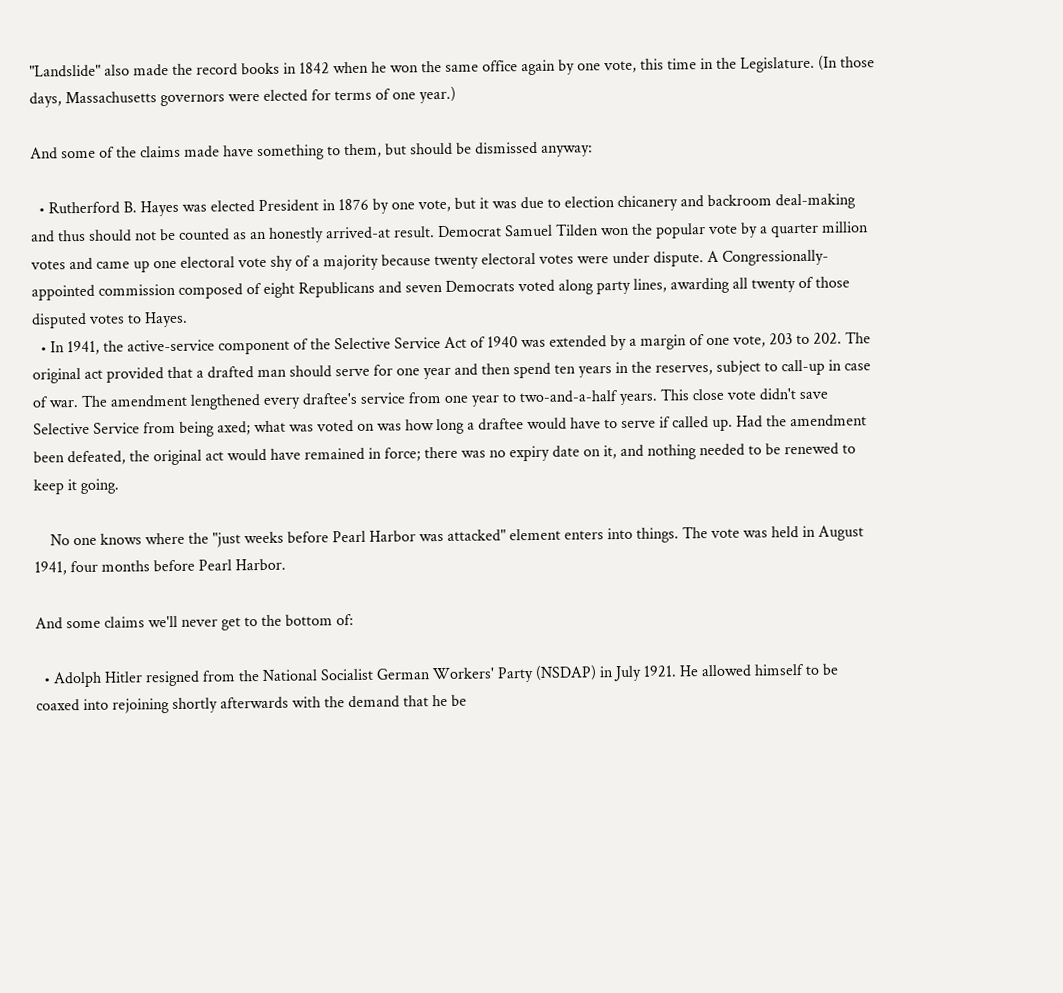"Landslide" also made the record books in 1842 when he won the same office again by one vote, this time in the Legislature. (In those days, Massachusetts governors were elected for terms of one year.)

And some of the claims made have something to them, but should be dismissed anyway:

  • Rutherford B. Hayes was elected President in 1876 by one vote, but it was due to election chicanery and backroom deal-making and thus should not be counted as an honestly arrived-at result. Democrat Samuel Tilden won the popular vote by a quarter million votes and came up one electoral vote shy of a majority because twenty electoral votes were under dispute. A Congressionally-appointed commission composed of eight Republicans and seven Democrats voted along party lines, awarding all twenty of those disputed votes to Hayes.
  • In 1941, the active-service component of the Selective Service Act of 1940 was extended by a margin of one vote, 203 to 202. The original act provided that a drafted man should serve for one year and then spend ten years in the reserves, subject to call-up in case of war. The amendment lengthened every draftee's service from one year to two-and-a-half years. This close vote didn't save Selective Service from being axed; what was voted on was how long a draftee would have to serve if called up. Had the amendment been defeated, the original act would have remained in force; there was no expiry date on it, and nothing needed to be renewed to keep it going.

    No one knows where the "just weeks before Pearl Harbor was attacked" element enters into things. The vote was held in August 1941, four months before Pearl Harbor.

And some claims we'll never get to the bottom of:

  • Adolph Hitler resigned from the National Socialist German Workers' Party (NSDAP) in July 1921. He allowed himself to be coaxed into rejoining shortly afterwards with the demand that he be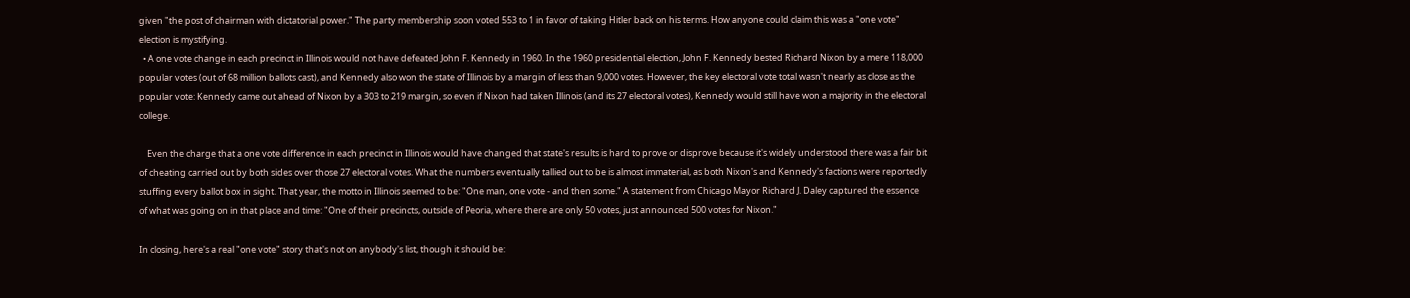given "the post of chairman with dictatorial power." The party membership soon voted 553 to 1 in favor of taking Hitler back on his terms. How anyone could claim this was a "one vote" election is mystifying.
  • A one vote change in each precinct in Illinois would not have defeated John F. Kennedy in 1960. In the 1960 presidential election, John F. Kennedy bested Richard Nixon by a mere 118,000 popular votes (out of 68 million ballots cast), and Kennedy also won the state of Illinois by a margin of less than 9,000 votes. However, the key electoral vote total wasn't nearly as close as the popular vote: Kennedy came out ahead of Nixon by a 303 to 219 margin, so even if Nixon had taken Illinois (and its 27 electoral votes), Kennedy would still have won a majority in the electoral college.

    Even the charge that a one vote difference in each precinct in Illinois would have changed that state's results is hard to prove or disprove because it's widely understood there was a fair bit of cheating carried out by both sides over those 27 electoral votes. What the numbers eventually tallied out to be is almost immaterial, as both Nixon's and Kennedy's factions were reportedly stuffing every ballot box in sight. That year, the motto in Illinois seemed to be: "One man, one vote - and then some." A statement from Chicago Mayor Richard J. Daley captured the essence of what was going on in that place and time: "One of their precincts, outside of Peoria, where there are only 50 votes, just announced 500 votes for Nixon."

In closing, here's a real "one vote" story that's not on anybody's list, though it should be: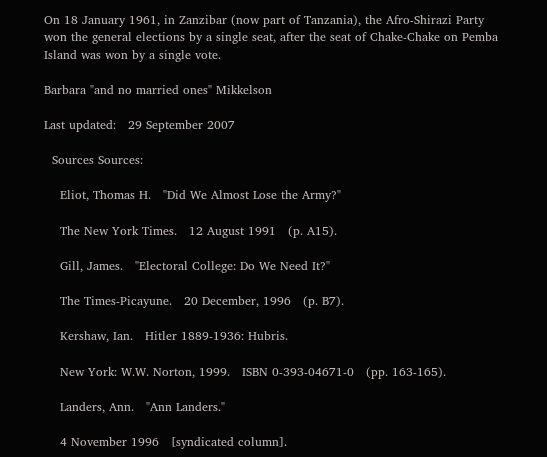On 18 January 1961, in Zanzibar (now part of Tanzania), the Afro-Shirazi Party won the general elections by a single seat, after the seat of Chake-Chake on Pemba Island was won by a single vote.

Barbara "and no married ones" Mikkelson

Last updated:   29 September 2007

  Sources Sources:

    Eliot, Thomas H.   "Did We Almost Lose the Army?"

    The New York Times.   12 August 1991   (p. A15).

    Gill, James.   "Electoral College: Do We Need It?"

    The Times-Picayune.   20 December, 1996   (p. B7).

    Kershaw, Ian.   Hitler 1889-1936: Hubris.

    New York: W.W. Norton, 1999.   ISBN 0-393-04671-0   (pp. 163-165).

    Landers, Ann.   "Ann Landers."

    4 November 1996   [syndicated column].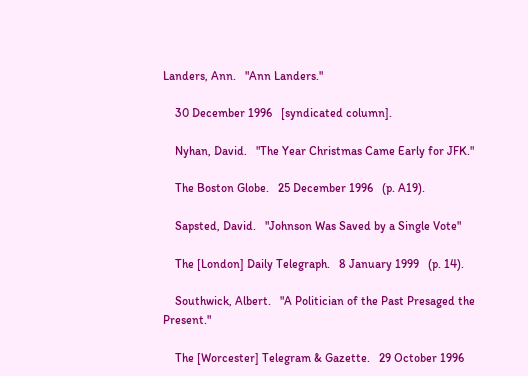Landers, Ann.   "Ann Landers."

    30 December 1996   [syndicated column].

    Nyhan, David.   "The Year Christmas Came Early for JFK."

    The Boston Globe.   25 December 1996   (p. A19).

    Sapsted, David.   "Johnson Was Saved by a Single Vote"

    The [London] Daily Telegraph.   8 January 1999   (p. 14).

    Southwick, Albert.   "A Politician of the Past Presaged the Present."

    The [Worcester] Telegram & Gazette.   29 October 1996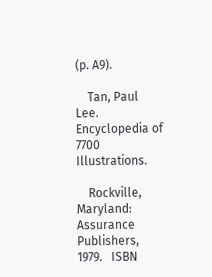(p. A9).

    Tan, Paul Lee.   Encyclopedia of 7700 Illustrations.

    Rockville, Maryland: Assurance Publishers, 1979.   ISBN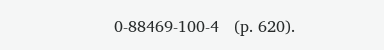0-88469-100-4   (p. 620).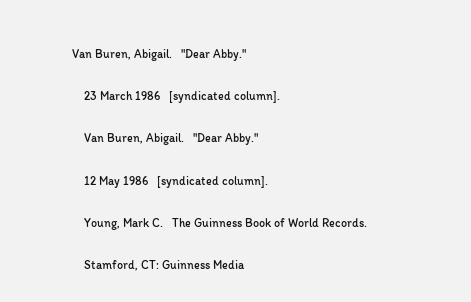Van Buren, Abigail.   "Dear Abby."

    23 March 1986   [syndicated column].

    Van Buren, Abigail.   "Dear Abby."

    12 May 1986   [syndicated column].

    Young, Mark C.   The Guinness Book of World Records.

    Stamford, CT: Guinness Media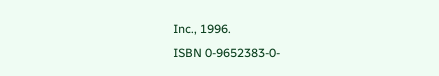Inc., 1996.
ISBN 0-9652383-0-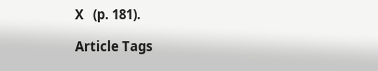X   (p. 181).

Article Tags